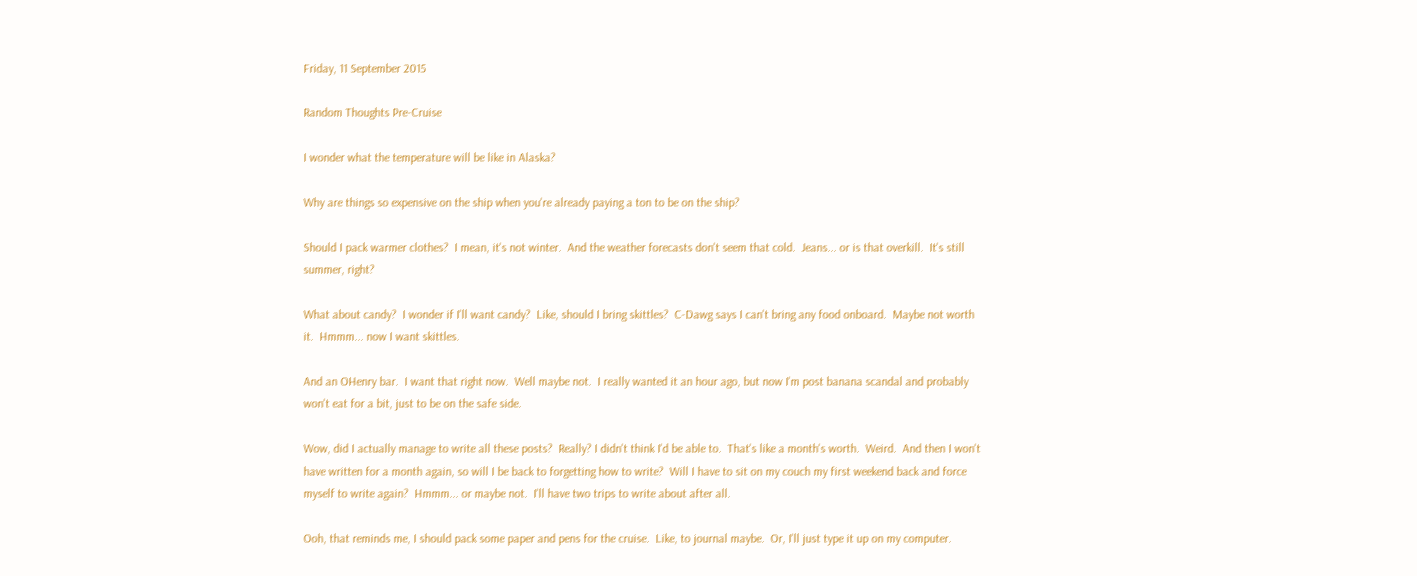Friday, 11 September 2015

Random Thoughts Pre-Cruise

I wonder what the temperature will be like in Alaska?

Why are things so expensive on the ship when you're already paying a ton to be on the ship?

Should I pack warmer clothes?  I mean, it's not winter.  And the weather forecasts don't seem that cold.  Jeans... or is that overkill.  It's still summer, right?

What about candy?  I wonder if I'll want candy?  Like, should I bring skittles?  C-Dawg says I can't bring any food onboard.  Maybe not worth it.  Hmmm... now I want skittles.

And an OHenry bar.  I want that right now.  Well maybe not.  I really wanted it an hour ago, but now I'm post banana scandal and probably won't eat for a bit, just to be on the safe side.

Wow, did I actually manage to write all these posts?  Really? I didn't think I'd be able to.  That's like a month's worth.  Weird.  And then I won't have written for a month again, so will I be back to forgetting how to write?  Will I have to sit on my couch my first weekend back and force myself to write again?  Hmmm... or maybe not.  I'll have two trips to write about after all.

Ooh, that reminds me, I should pack some paper and pens for the cruise.  Like, to journal maybe.  Or, I'll just type it up on my computer.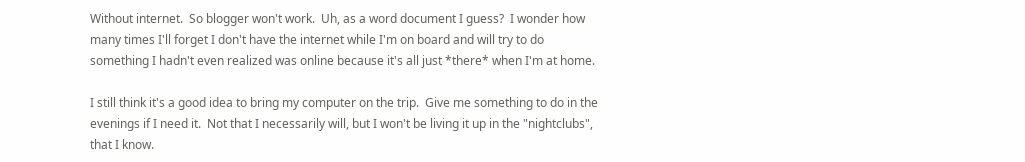Without internet.  So blogger won't work.  Uh, as a word document I guess?  I wonder how many times I'll forget I don't have the internet while I'm on board and will try to do something I hadn't even realized was online because it's all just *there* when I'm at home.

I still think it's a good idea to bring my computer on the trip.  Give me something to do in the evenings if I need it.  Not that I necessarily will, but I won't be living it up in the "nightclubs", that I know.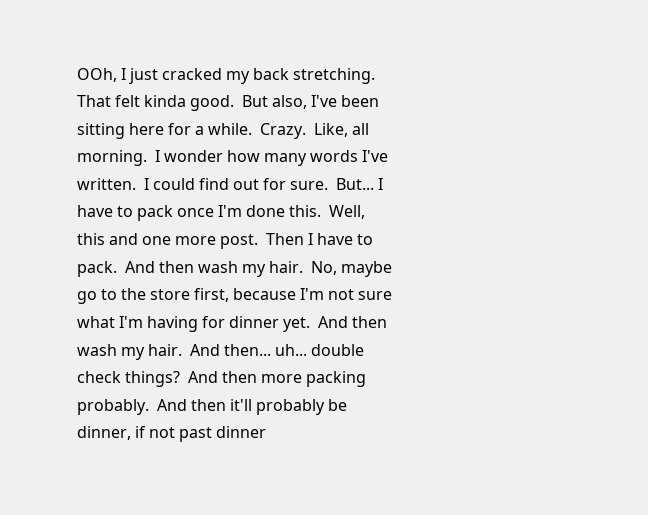OOh, I just cracked my back stretching.  That felt kinda good.  But also, I've been sitting here for a while.  Crazy.  Like, all morning.  I wonder how many words I've written.  I could find out for sure.  But... I have to pack once I'm done this.  Well, this and one more post.  Then I have to pack.  And then wash my hair.  No, maybe go to the store first, because I'm not sure what I'm having for dinner yet.  And then wash my hair.  And then... uh... double check things?  And then more packing probably.  And then it'll probably be dinner, if not past dinner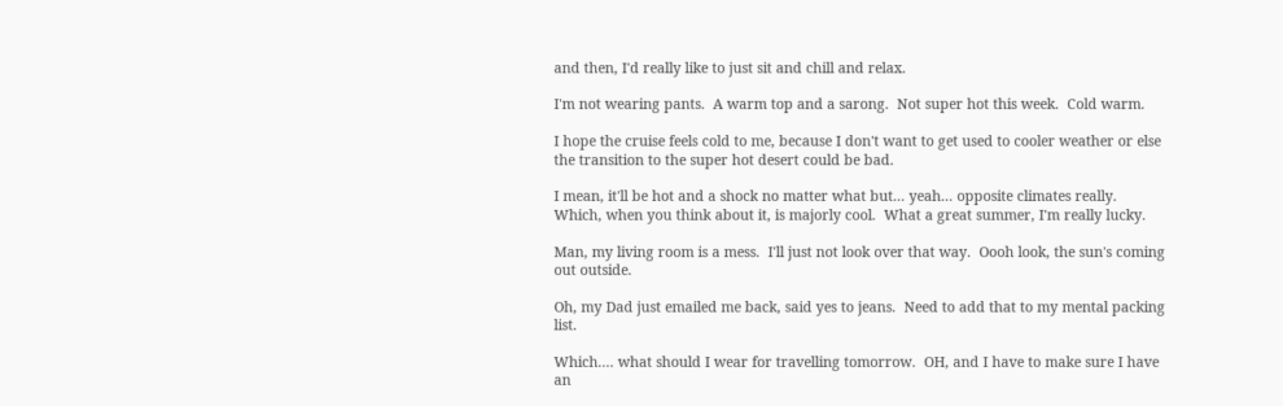and then, I'd really like to just sit and chill and relax.

I'm not wearing pants.  A warm top and a sarong.  Not super hot this week.  Cold warm.

I hope the cruise feels cold to me, because I don't want to get used to cooler weather or else the transition to the super hot desert could be bad.

I mean, it'll be hot and a shock no matter what but... yeah... opposite climates really.  Which, when you think about it, is majorly cool.  What a great summer, I'm really lucky.

Man, my living room is a mess.  I'll just not look over that way.  Oooh look, the sun's coming out outside.

Oh, my Dad just emailed me back, said yes to jeans.  Need to add that to my mental packing list.

Which.... what should I wear for travelling tomorrow.  OH, and I have to make sure I have an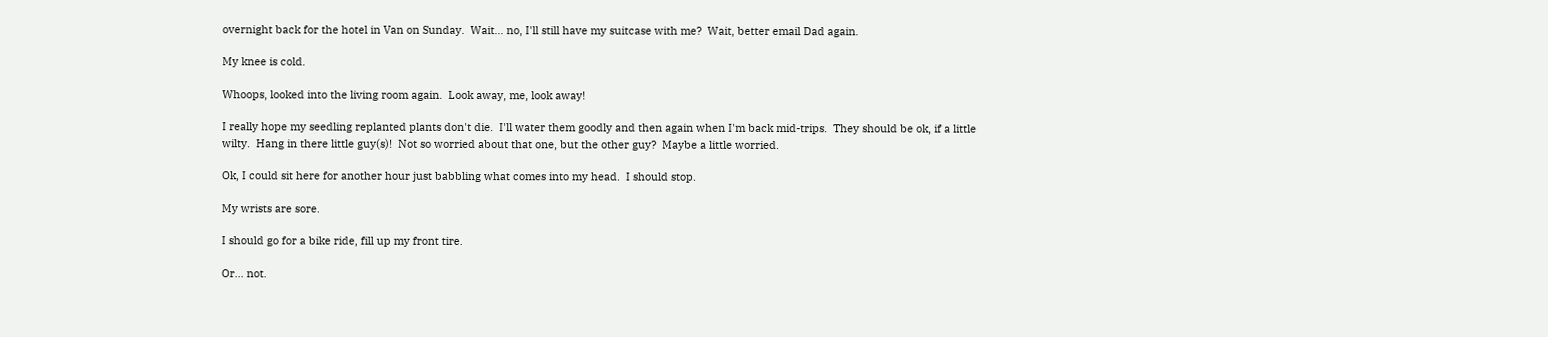overnight back for the hotel in Van on Sunday.  Wait... no, I'll still have my suitcase with me?  Wait, better email Dad again.

My knee is cold.

Whoops, looked into the living room again.  Look away, me, look away!

I really hope my seedling replanted plants don't die.  I'll water them goodly and then again when I'm back mid-trips.  They should be ok, if a little wilty.  Hang in there little guy(s)!  Not so worried about that one, but the other guy?  Maybe a little worried.

Ok, I could sit here for another hour just babbling what comes into my head.  I should stop.

My wrists are sore.

I should go for a bike ride, fill up my front tire.

Or... not.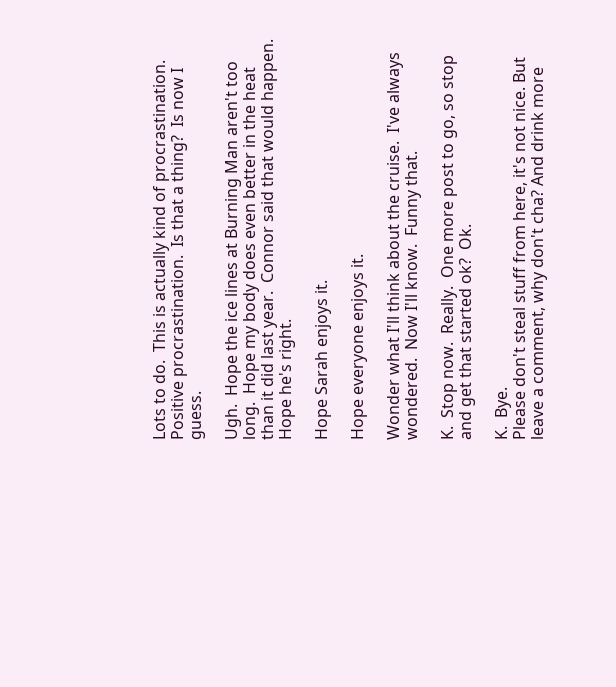Lots to do.  This is actually kind of procrastination.  Positive procrastination.  Is that a thing?  Is now I guess.

Ugh.  Hope the ice lines at Burning Man aren't too long.  Hope my body does even better in the heat than it did last year.  Connor said that would happen.  Hope he's right.

Hope Sarah enjoys it.

Hope everyone enjoys it.

Wonder what I'll think about the cruise.  I've always wondered.  Now I'll know.  Funny that.

K.  Stop now.  Really.  One more post to go, so stop and get that started ok?  Ok.

K.  Bye.
Please don't steal stuff from here, it's not nice. But leave a comment, why don't cha? And drink more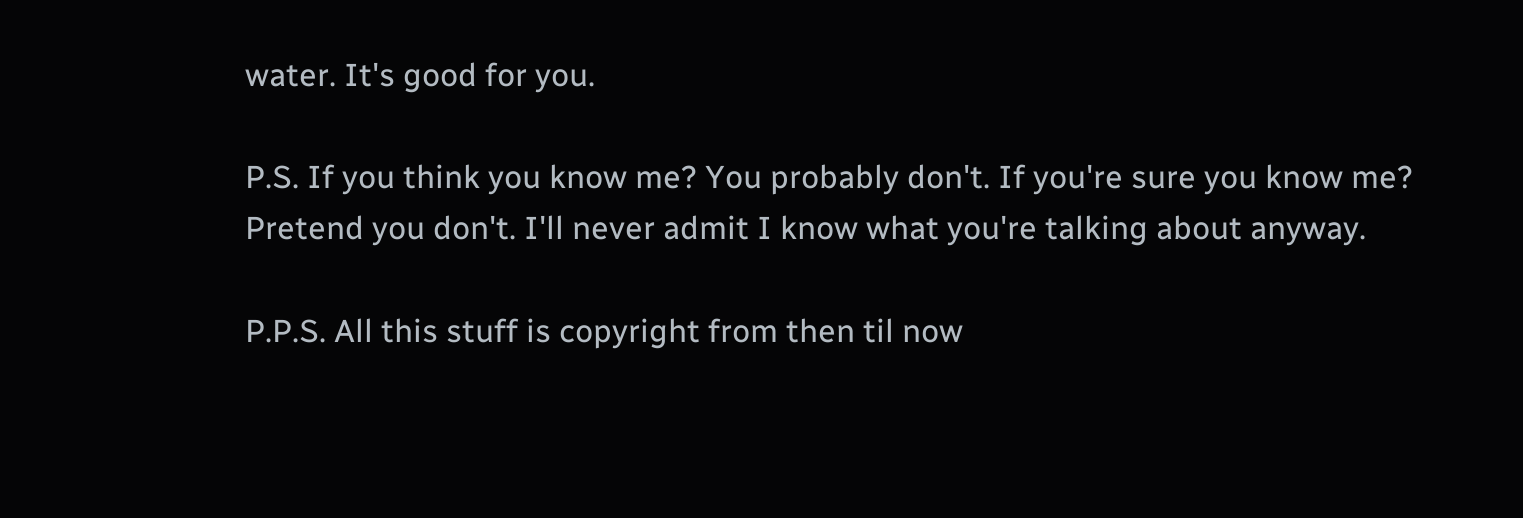water. It's good for you.

P.S. If you think you know me? You probably don't. If you're sure you know me? Pretend you don't. I'll never admit I know what you're talking about anyway.

P.P.S. All this stuff is copyright from then til now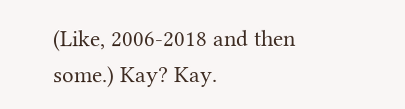(Like, 2006-2018 and then some.) Kay? Kay.